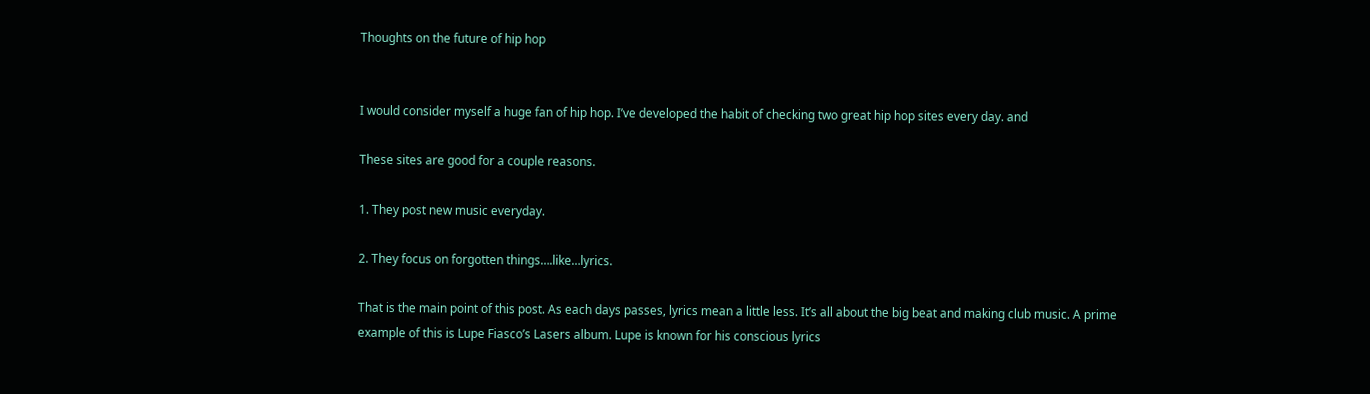Thoughts on the future of hip hop


I would consider myself a huge fan of hip hop. I’ve developed the habit of checking two great hip hop sites every day. and

These sites are good for a couple reasons.

1. They post new music everyday.

2. They focus on forgotten things….like…lyrics.

That is the main point of this post. As each days passes, lyrics mean a little less. It’s all about the big beat and making club music. A prime example of this is Lupe Fiasco’s Lasers album. Lupe is known for his conscious lyrics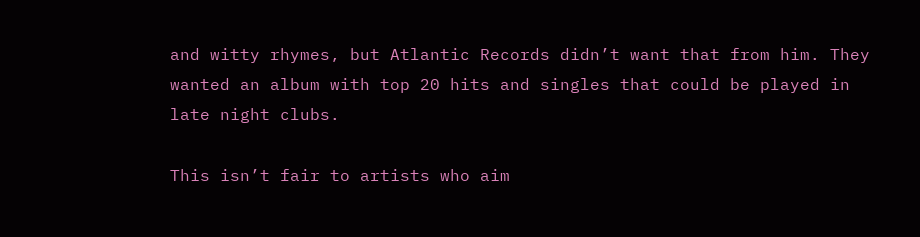and witty rhymes, but Atlantic Records didn’t want that from him. They wanted an album with top 20 hits and singles that could be played in late night clubs.

This isn’t fair to artists who aim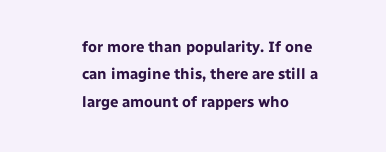for more than popularity. If one can imagine this, there are still a large amount of rappers who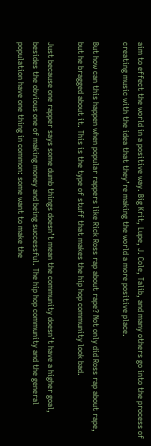aim to effect the world in a positive way. Big Krit, Lupe, J. Cole, Talib, and many others go into the process of creating music with the idea that they’re making the world a more positive place.

But how can this happen when popular rappers like Rick Ross rap about rape? Not only did Ross rap about rape, but he bragged about it. This is the type of stuff that makes the hip hop community look bad.

Just because one rapper says some dumb things doesn’t mean the community doesn’t have a higher goal, besides the obvious one of making money and being successful. The hip hop community and the general population have one thing in common: some want to make the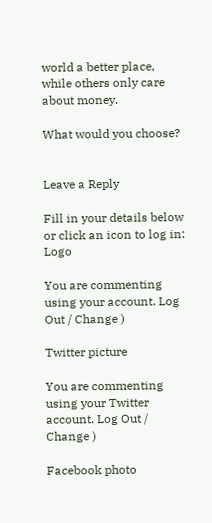world a better place, while others only care about money.

What would you choose?


Leave a Reply

Fill in your details below or click an icon to log in: Logo

You are commenting using your account. Log Out / Change )

Twitter picture

You are commenting using your Twitter account. Log Out / Change )

Facebook photo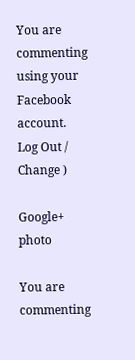You are commenting using your Facebook account. Log Out / Change )

Google+ photo

You are commenting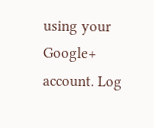using your Google+ account. Log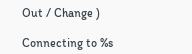Out / Change )

Connecting to %s